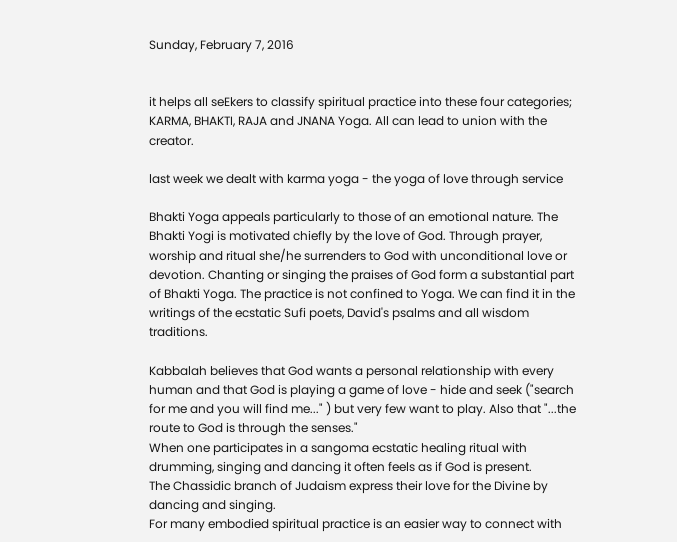Sunday, February 7, 2016


it helps all seEkers to classify spiritual practice into these four categories; KARMA, BHAKTI, RAJA and JNANA Yoga. All can lead to union with the creator.

last week we dealt with karma yoga - the yoga of love through service

Bhakti Yoga appeals particularly to those of an emotional nature. The Bhakti Yogi is motivated chiefly by the love of God. Through prayer, worship and ritual she/he surrenders to God with unconditional love or devotion. Chanting or singing the praises of God form a substantial part of Bhakti Yoga. The practice is not confined to Yoga. We can find it in the writings of the ecstatic Sufi poets, David's psalms and all wisdom traditions.

Kabbalah believes that God wants a personal relationship with every human and that God is playing a game of love - hide and seek ("search for me and you will find me..." ) but very few want to play. Also that "...the route to God is through the senses."
When one participates in a sangoma ecstatic healing ritual with drumming, singing and dancing it often feels as if God is present.
The Chassidic branch of Judaism express their love for the Divine by dancing and singing.
For many embodied spiritual practice is an easier way to connect with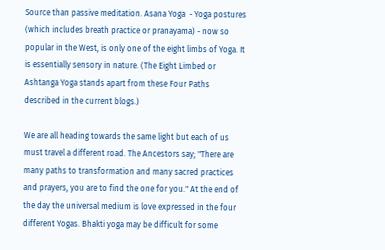Source than passive meditation. Asana Yoga  - Yoga postures (which includes breath practice or pranayama) - now so popular in the West, is only one of the eight limbs of Yoga. It is essentially sensory in nature. (The Eight Limbed or Ashtanga Yoga stands apart from these Four Paths described in the current blogs.)

We are all heading towards the same light but each of us must travel a different road. The Ancestors say; "There are many paths to transformation and many sacred practices and prayers, you are to find the one for you." At the end of the day the universal medium is love expressed in the four different Yogas. Bhakti yoga may be difficult for some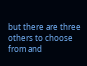but there are three others to choose from and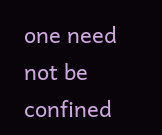one need not be confined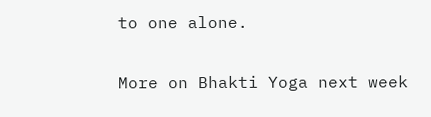to one alone.

More on Bhakti Yoga next week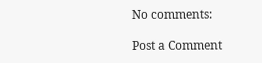No comments:

Post a Comment